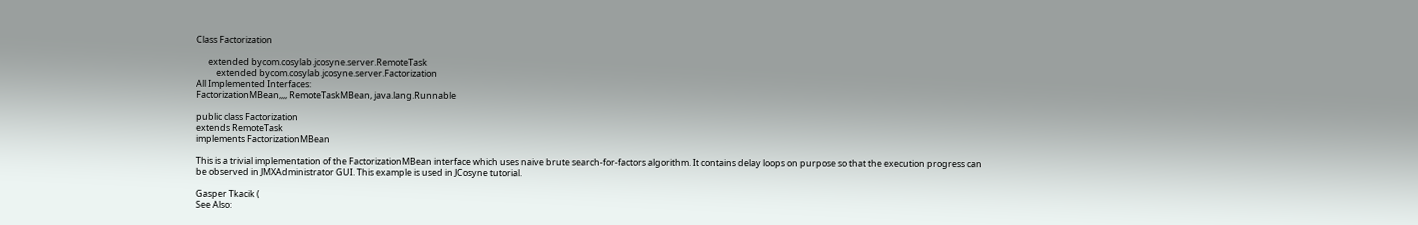Class Factorization

      extended bycom.cosylab.jcosyne.server.RemoteTask
          extended bycom.cosylab.jcosyne.server.Factorization
All Implemented Interfaces:
FactorizationMBean,,,, RemoteTaskMBean, java.lang.Runnable

public class Factorization
extends RemoteTask
implements FactorizationMBean

This is a trivial implementation of the FactorizationMBean interface which uses naive brute search-for-factors algorithm. It contains delay loops on purpose so that the execution progress can be observed in JMXAdministrator GUI. This example is used in JCosyne tutorial.

Gasper Tkacik (
See Also: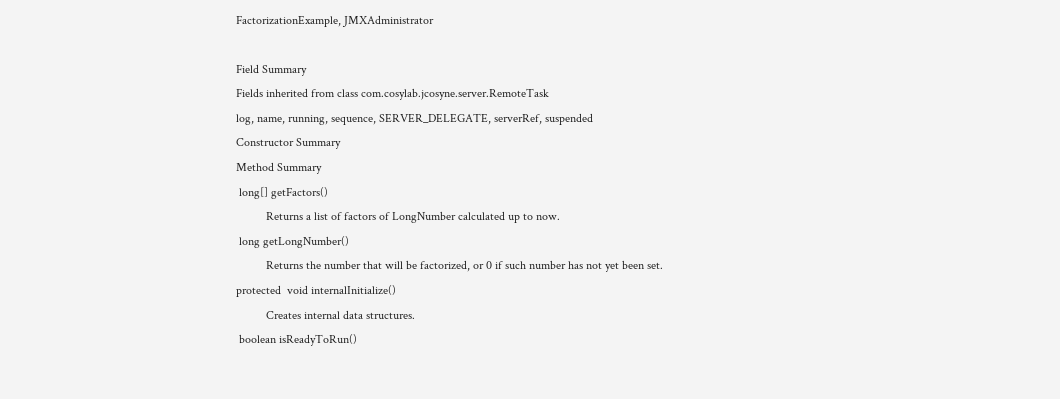FactorizationExample, JMXAdministrator

Field Summary
Fields inherited from class com.cosylab.jcosyne.server.RemoteTask
log, name, running, sequence, SERVER_DELEGATE, serverRef, suspended
Constructor Summary
Method Summary
 long[] getFactors()
          Returns a list of factors of LongNumber calculated up to now.
 long getLongNumber()
          Returns the number that will be factorized, or 0 if such number has not yet been set.
protected  void internalInitialize()
          Creates internal data structures.
 boolean isReadyToRun()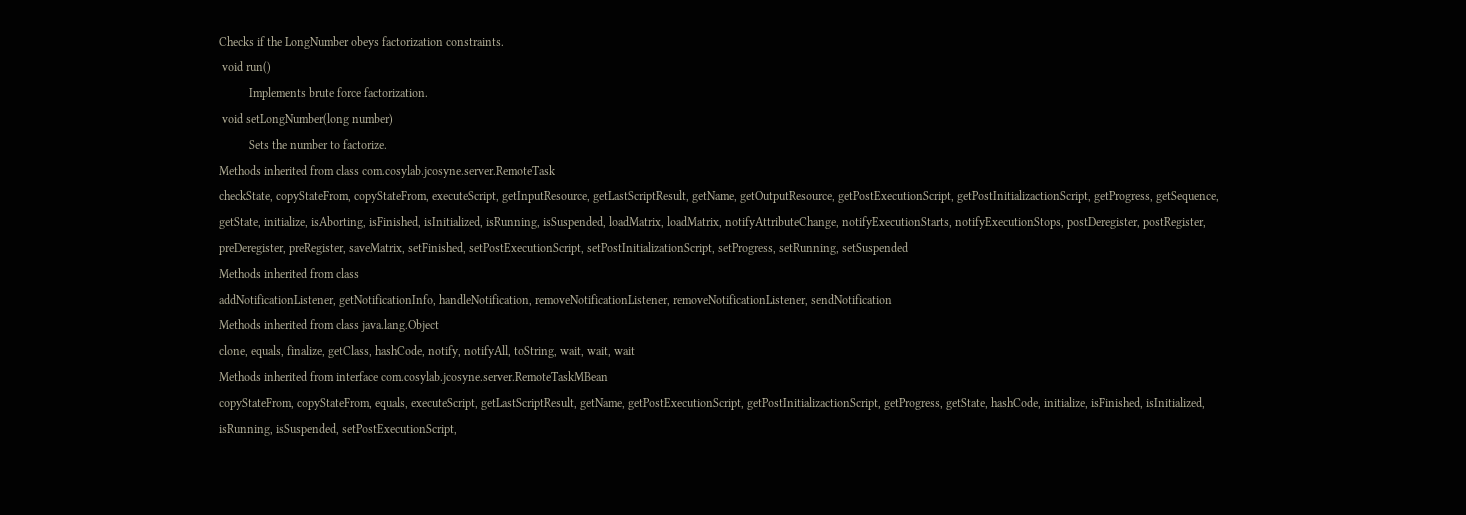Checks if the LongNumber obeys factorization constraints.
 void run()
          Implements brute force factorization.
 void setLongNumber(long number)
          Sets the number to factorize.
Methods inherited from class com.cosylab.jcosyne.server.RemoteTask
checkState, copyStateFrom, copyStateFrom, executeScript, getInputResource, getLastScriptResult, getName, getOutputResource, getPostExecutionScript, getPostInitializactionScript, getProgress, getSequence, getState, initialize, isAborting, isFinished, isInitialized, isRunning, isSuspended, loadMatrix, loadMatrix, notifyAttributeChange, notifyExecutionStarts, notifyExecutionStops, postDeregister, postRegister, preDeregister, preRegister, saveMatrix, setFinished, setPostExecutionScript, setPostInitializationScript, setProgress, setRunning, setSuspended
Methods inherited from class
addNotificationListener, getNotificationInfo, handleNotification, removeNotificationListener, removeNotificationListener, sendNotification
Methods inherited from class java.lang.Object
clone, equals, finalize, getClass, hashCode, notify, notifyAll, toString, wait, wait, wait
Methods inherited from interface com.cosylab.jcosyne.server.RemoteTaskMBean
copyStateFrom, copyStateFrom, equals, executeScript, getLastScriptResult, getName, getPostExecutionScript, getPostInitializactionScript, getProgress, getState, hashCode, initialize, isFinished, isInitialized, isRunning, isSuspended, setPostExecutionScript,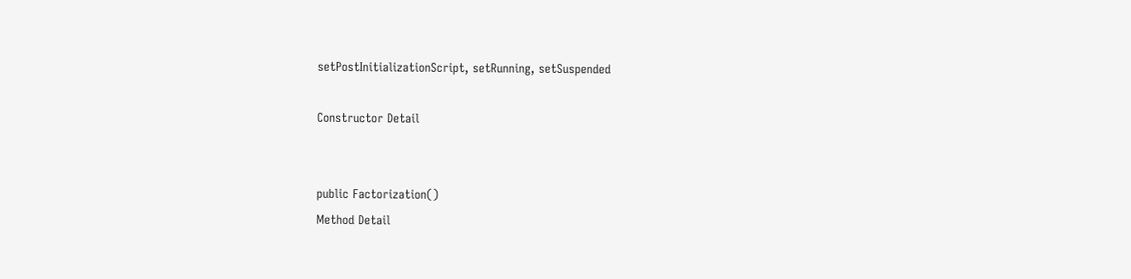setPostInitializationScript, setRunning, setSuspended

Constructor Detail


public Factorization()
Method Detail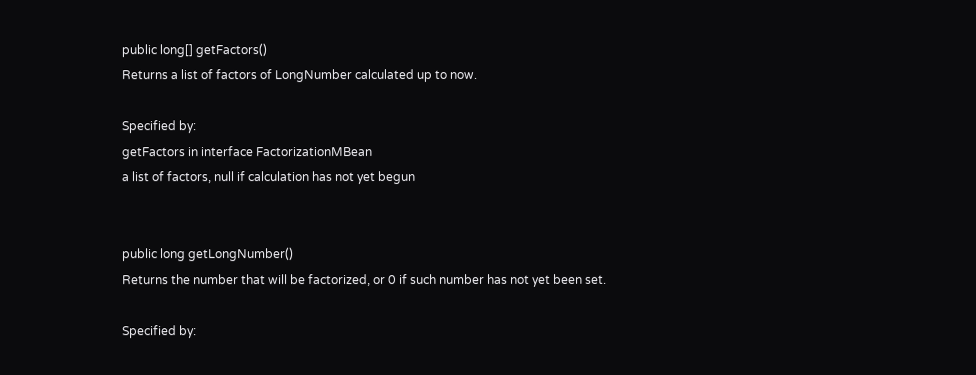public long[] getFactors()
Returns a list of factors of LongNumber calculated up to now.

Specified by:
getFactors in interface FactorizationMBean
a list of factors, null if calculation has not yet begun


public long getLongNumber()
Returns the number that will be factorized, or 0 if such number has not yet been set.

Specified by: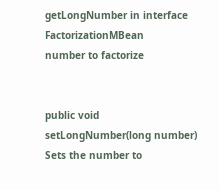getLongNumber in interface FactorizationMBean
number to factorize


public void setLongNumber(long number)
Sets the number to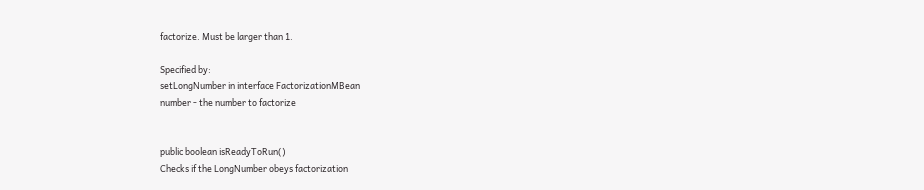factorize. Must be larger than 1.

Specified by:
setLongNumber in interface FactorizationMBean
number - the number to factorize


public boolean isReadyToRun()
Checks if the LongNumber obeys factorization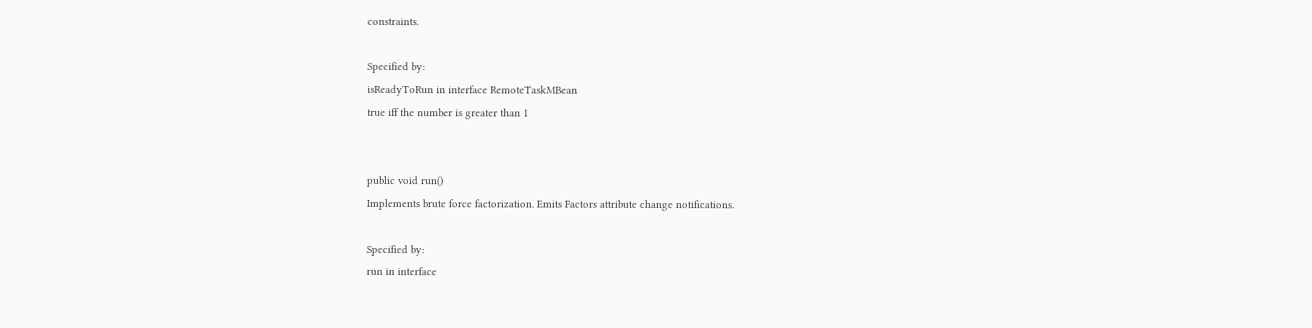constraints.

Specified by:
isReadyToRun in interface RemoteTaskMBean
true iff the number is greater than 1


public void run()
Implements brute force factorization. Emits Factors attribute change notifications.

Specified by:
run in interface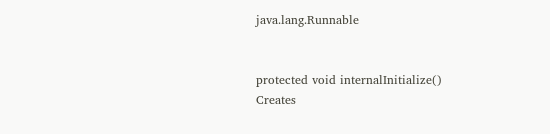java.lang.Runnable


protected void internalInitialize()
Creates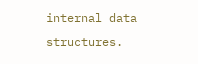internal data structures.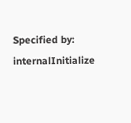Specified by:
internalInitialize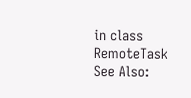in class RemoteTask
See Also: